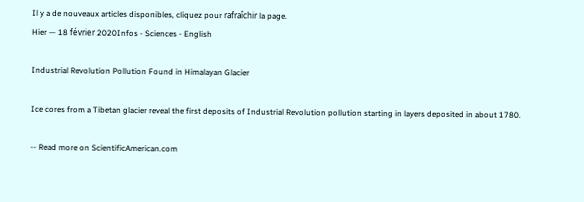Il y a de nouveaux articles disponibles, cliquez pour rafraîchir la page.
Hier — 18 février 2020Infos - Sciences - English

Industrial Revolution Pollution Found in Himalayan Glacier

Ice cores from a Tibetan glacier reveal the first deposits of Industrial Revolution pollution starting in layers deposited in about 1780.

-- Read more on ScientificAmerican.com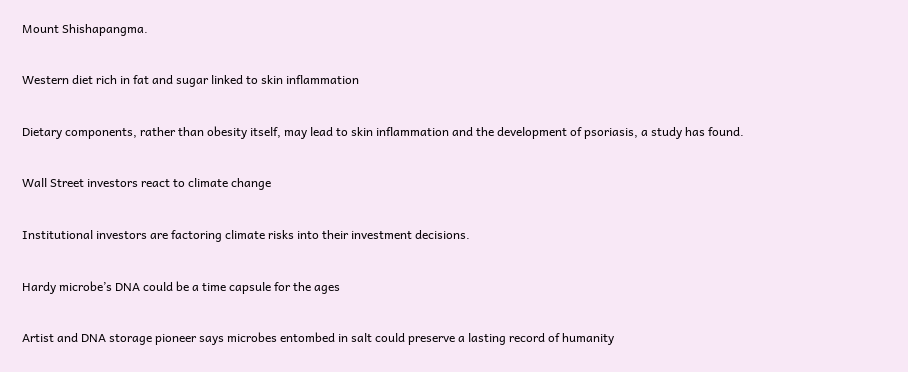Mount Shishapangma.

Western diet rich in fat and sugar linked to skin inflammation

Dietary components, rather than obesity itself, may lead to skin inflammation and the development of psoriasis, a study has found.

Wall Street investors react to climate change

Institutional investors are factoring climate risks into their investment decisions.

Hardy microbe’s DNA could be a time capsule for the ages

Artist and DNA storage pioneer says microbes entombed in salt could preserve a lasting record of humanity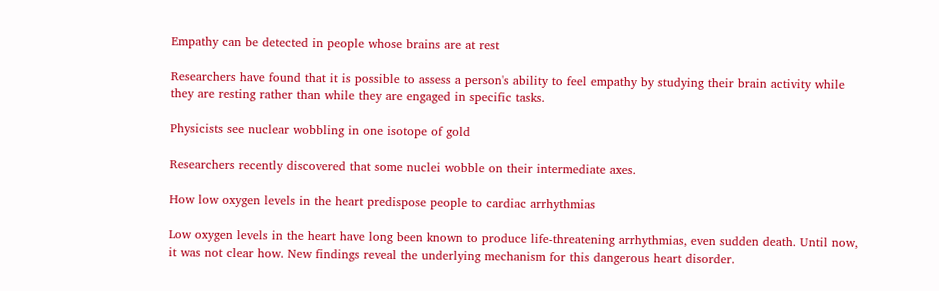Empathy can be detected in people whose brains are at rest

Researchers have found that it is possible to assess a person's ability to feel empathy by studying their brain activity while they are resting rather than while they are engaged in specific tasks.

Physicists see nuclear wobbling in one isotope of gold

Researchers recently discovered that some nuclei wobble on their intermediate axes.

How low oxygen levels in the heart predispose people to cardiac arrhythmias

Low oxygen levels in the heart have long been known to produce life-threatening arrhythmias, even sudden death. Until now, it was not clear how. New findings reveal the underlying mechanism for this dangerous heart disorder.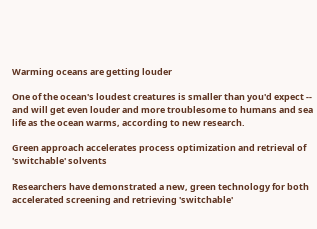Warming oceans are getting louder

One of the ocean's loudest creatures is smaller than you'd expect -- and will get even louder and more troublesome to humans and sea life as the ocean warms, according to new research.

Green approach accelerates process optimization and retrieval of 'switchable' solvents

Researchers have demonstrated a new, green technology for both accelerated screening and retrieving 'switchable'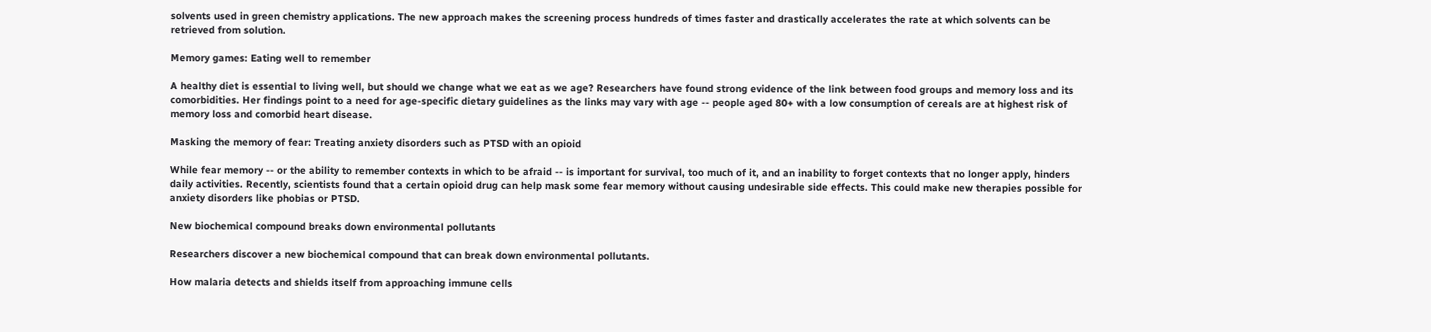solvents used in green chemistry applications. The new approach makes the screening process hundreds of times faster and drastically accelerates the rate at which solvents can be retrieved from solution.

Memory games: Eating well to remember

A healthy diet is essential to living well, but should we change what we eat as we age? Researchers have found strong evidence of the link between food groups and memory loss and its comorbidities. Her findings point to a need for age-specific dietary guidelines as the links may vary with age -- people aged 80+ with a low consumption of cereals are at highest risk of memory loss and comorbid heart disease.

Masking the memory of fear: Treating anxiety disorders such as PTSD with an opioid

While fear memory -- or the ability to remember contexts in which to be afraid -- is important for survival, too much of it, and an inability to forget contexts that no longer apply, hinders daily activities. Recently, scientists found that a certain opioid drug can help mask some fear memory without causing undesirable side effects. This could make new therapies possible for anxiety disorders like phobias or PTSD.

New biochemical compound breaks down environmental pollutants

Researchers discover a new biochemical compound that can break down environmental pollutants.

How malaria detects and shields itself from approaching immune cells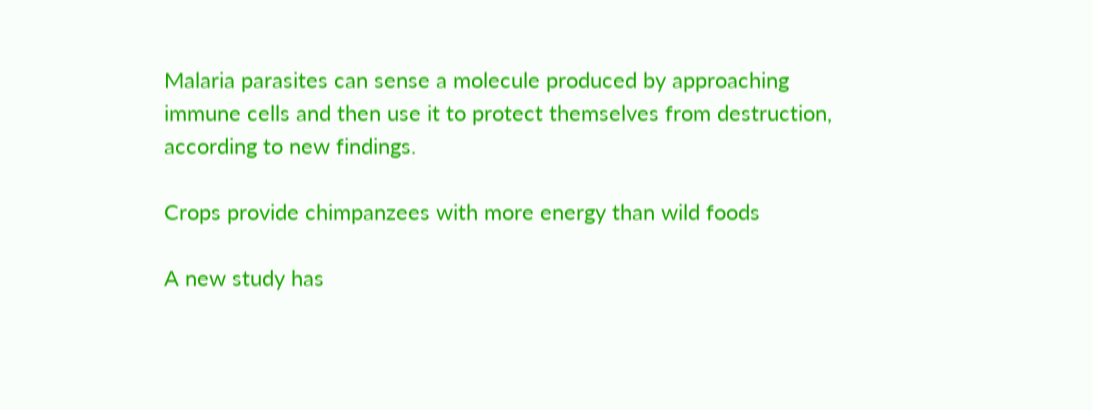Malaria parasites can sense a molecule produced by approaching immune cells and then use it to protect themselves from destruction, according to new findings.

Crops provide chimpanzees with more energy than wild foods

A new study has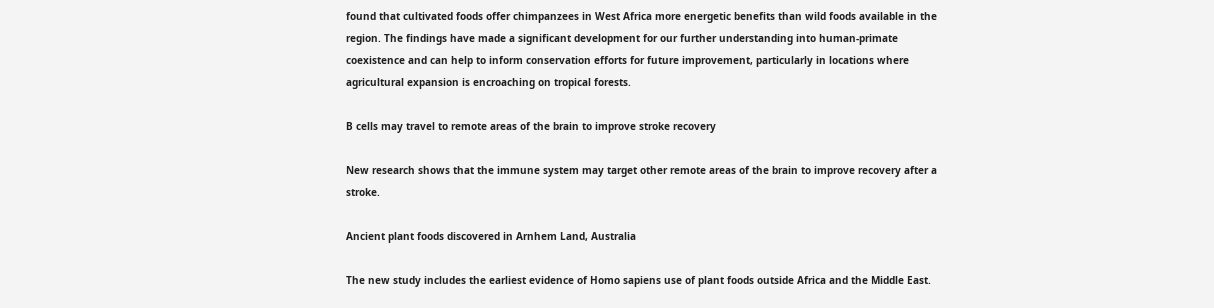found that cultivated foods offer chimpanzees in West Africa more energetic benefits than wild foods available in the region. The findings have made a significant development for our further understanding into human-primate coexistence and can help to inform conservation efforts for future improvement, particularly in locations where agricultural expansion is encroaching on tropical forests.

B cells may travel to remote areas of the brain to improve stroke recovery

New research shows that the immune system may target other remote areas of the brain to improve recovery after a stroke.

Ancient plant foods discovered in Arnhem Land, Australia

The new study includes the earliest evidence of Homo sapiens use of plant foods outside Africa and the Middle East.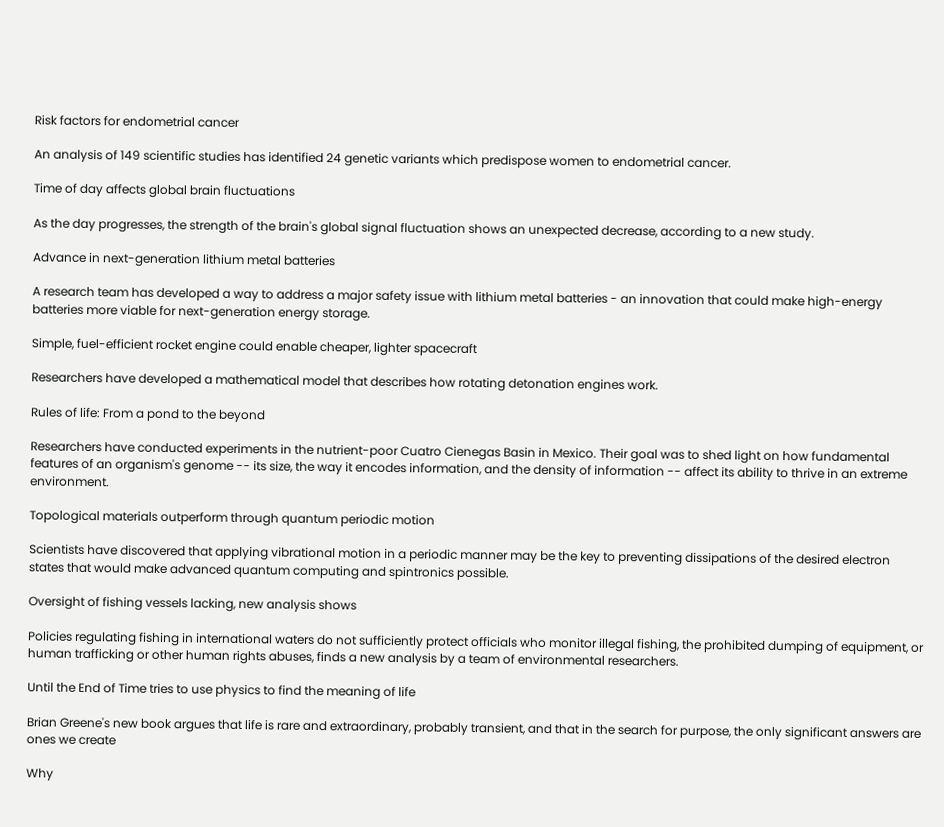Risk factors for endometrial cancer

An analysis of 149 scientific studies has identified 24 genetic variants which predispose women to endometrial cancer.

Time of day affects global brain fluctuations

As the day progresses, the strength of the brain's global signal fluctuation shows an unexpected decrease, according to a new study.

Advance in next-generation lithium metal batteries

A research team has developed a way to address a major safety issue with lithium metal batteries - an innovation that could make high-energy batteries more viable for next-generation energy storage.

Simple, fuel-efficient rocket engine could enable cheaper, lighter spacecraft

Researchers have developed a mathematical model that describes how rotating detonation engines work.

Rules of life: From a pond to the beyond

Researchers have conducted experiments in the nutrient-poor Cuatro Cienegas Basin in Mexico. Their goal was to shed light on how fundamental features of an organism's genome -- its size, the way it encodes information, and the density of information -- affect its ability to thrive in an extreme environment.

Topological materials outperform through quantum periodic motion

Scientists have discovered that applying vibrational motion in a periodic manner may be the key to preventing dissipations of the desired electron states that would make advanced quantum computing and spintronics possible.

Oversight of fishing vessels lacking, new analysis shows

Policies regulating fishing in international waters do not sufficiently protect officials who monitor illegal fishing, the prohibited dumping of equipment, or human trafficking or other human rights abuses, finds a new analysis by a team of environmental researchers.

Until the End of Time tries to use physics to find the meaning of life

Brian Greene's new book argues that life is rare and extraordinary, probably transient, and that in the search for purpose, the only significant answers are ones we create

Why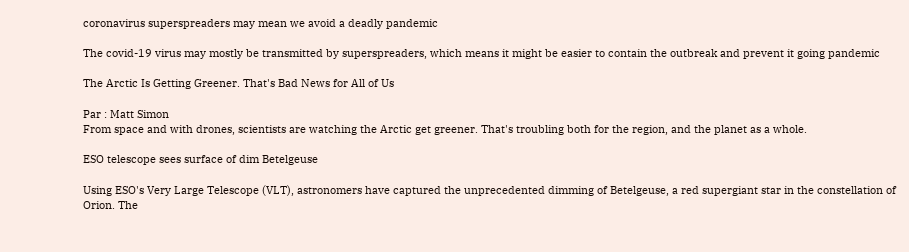coronavirus superspreaders may mean we avoid a deadly pandemic

The covid-19 virus may mostly be transmitted by superspreaders, which means it might be easier to contain the outbreak and prevent it going pandemic

The Arctic Is Getting Greener. That's Bad News for All of Us

Par : Matt Simon
From space and with drones, scientists are watching the Arctic get greener. That's troubling both for the region, and the planet as a whole.

ESO telescope sees surface of dim Betelgeuse

Using ESO's Very Large Telescope (VLT), astronomers have captured the unprecedented dimming of Betelgeuse, a red supergiant star in the constellation of Orion. The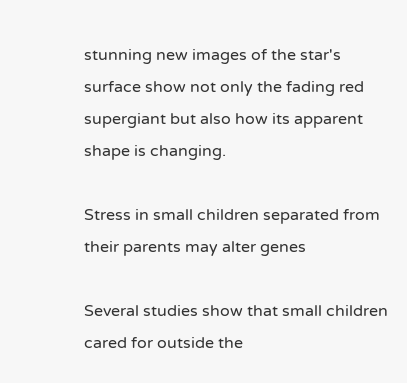stunning new images of the star's surface show not only the fading red supergiant but also how its apparent shape is changing.

Stress in small children separated from their parents may alter genes

Several studies show that small children cared for outside the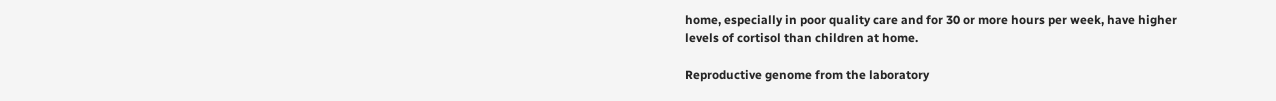home, especially in poor quality care and for 30 or more hours per week, have higher levels of cortisol than children at home.

Reproductive genome from the laboratory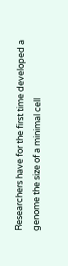Researchers have for the first time developed a genome the size of a minimal cell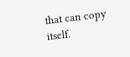that can copy itself.